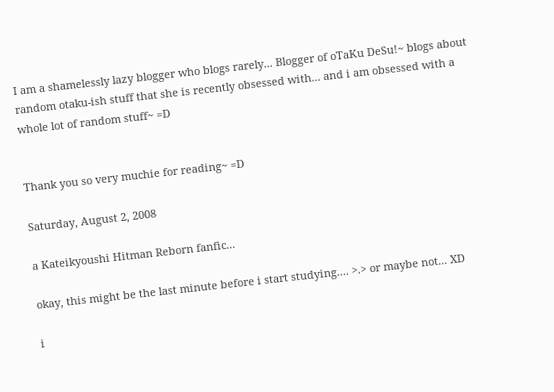I am a shamelessly lazy blogger who blogs rarely... Blogger of oTaKu DeSu!~ blogs about random otaku-ish stuff that she is recently obsessed with... and i am obsessed with a whole lot of random stuff~ =D


Thank you so very muchie for reading~ =D

Saturday, August 2, 2008

a Kateikyoushi Hitman Reborn fanfic...

okay, this might be the last minute before i start studying.... >.> or maybe not... XD

i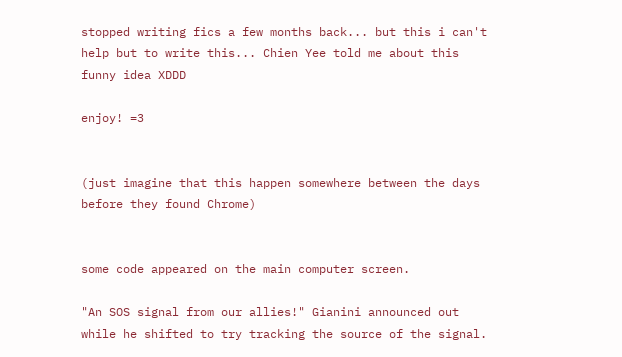stopped writing fics a few months back... but this i can't help but to write this... Chien Yee told me about this funny idea XDDD

enjoy! =3


(just imagine that this happen somewhere between the days before they found Chrome)


some code appeared on the main computer screen.

"An SOS signal from our allies!" Gianini announced out while he shifted to try tracking the source of the signal.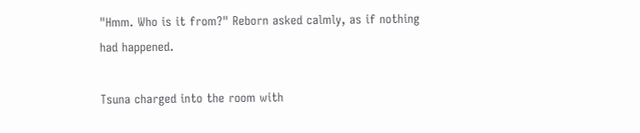"Hmm. Who is it from?" Reborn asked calmly, as if nothing had happened.

Tsuna charged into the room with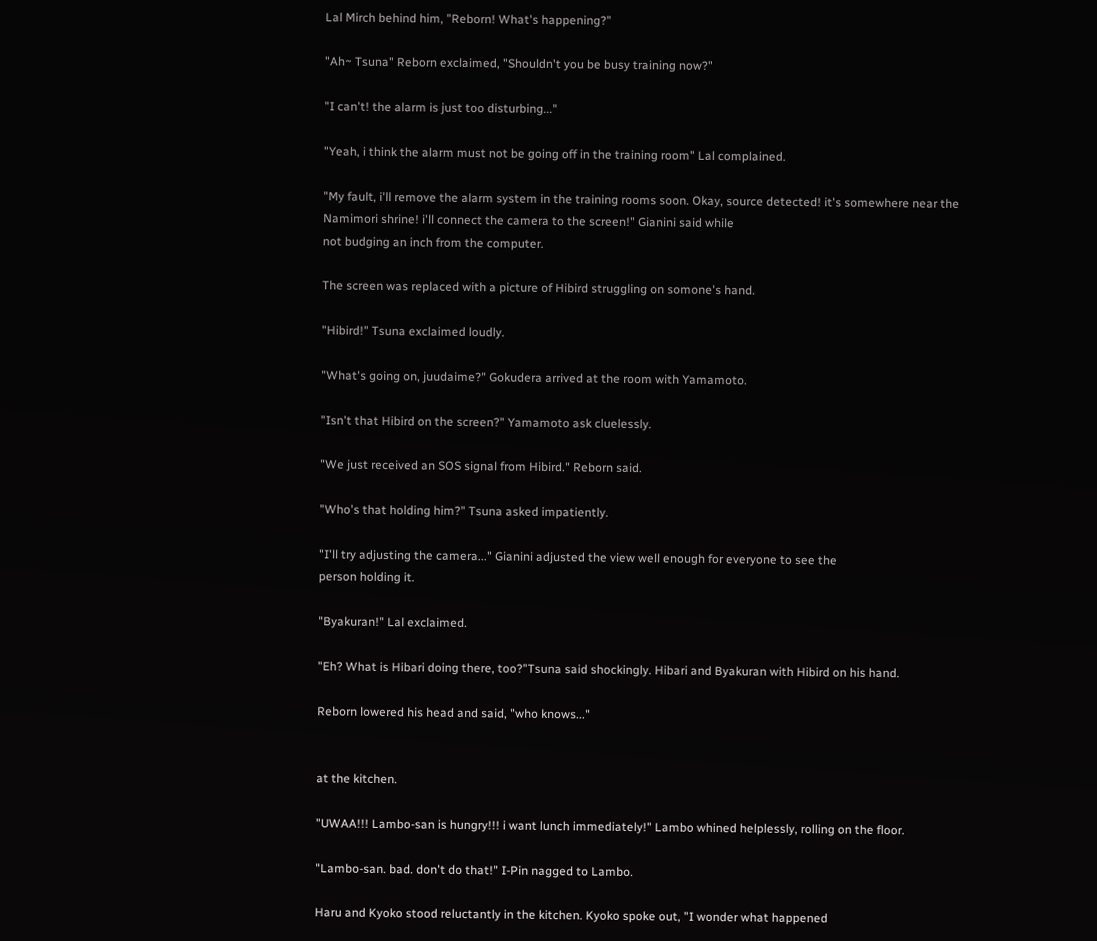Lal Mirch behind him, "Reborn! What's happening?"

"Ah~ Tsuna" Reborn exclaimed, "Shouldn't you be busy training now?"

"I can't! the alarm is just too disturbing..."

"Yeah, i think the alarm must not be going off in the training room" Lal complained.

"My fault, i'll remove the alarm system in the training rooms soon. Okay, source detected! it's somewhere near the Namimori shrine! i'll connect the camera to the screen!" Gianini said while
not budging an inch from the computer.

The screen was replaced with a picture of Hibird struggling on somone's hand.

"Hibird!" Tsuna exclaimed loudly.

"What's going on, juudaime?" Gokudera arrived at the room with Yamamoto.

"Isn't that Hibird on the screen?" Yamamoto ask cluelessly.

"We just received an SOS signal from Hibird." Reborn said.

"Who's that holding him?" Tsuna asked impatiently.

"I'll try adjusting the camera..." Gianini adjusted the view well enough for everyone to see the
person holding it.

"Byakuran!" Lal exclaimed.

"Eh? What is Hibari doing there, too?"Tsuna said shockingly. Hibari and Byakuran with Hibird on his hand.

Reborn lowered his head and said, "who knows..."


at the kitchen.

"UWAA!!! Lambo-san is hungry!!! i want lunch immediately!" Lambo whined helplessly, rolling on the floor.

"Lambo-san. bad. don't do that!" I-Pin nagged to Lambo.

Haru and Kyoko stood reluctantly in the kitchen. Kyoko spoke out, "I wonder what happened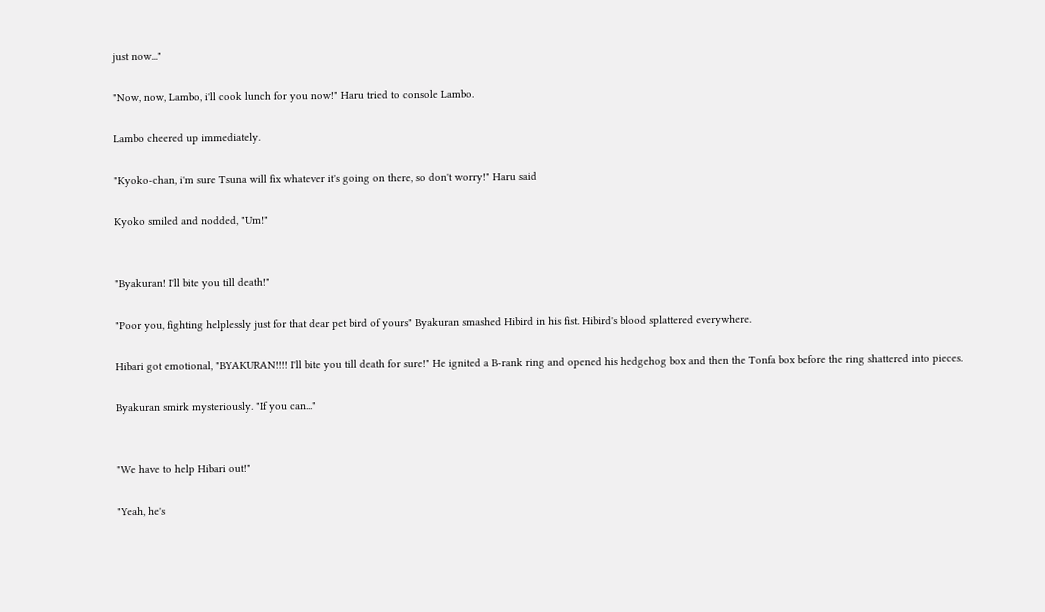just now..."

"Now, now, Lambo, i'll cook lunch for you now!" Haru tried to console Lambo.

Lambo cheered up immediately.

"Kyoko-chan, i'm sure Tsuna will fix whatever it's going on there, so don't worry!" Haru said

Kyoko smiled and nodded, "Um!"


"Byakuran! I'll bite you till death!"

"Poor you, fighting helplessly just for that dear pet bird of yours" Byakuran smashed Hibird in his fist. Hibird's blood splattered everywhere.

Hibari got emotional, "BYAKURAN!!!! I'll bite you till death for sure!" He ignited a B-rank ring and opened his hedgehog box and then the Tonfa box before the ring shattered into pieces.

Byakuran smirk mysteriously. "If you can..."


"We have to help Hibari out!"

"Yeah, he's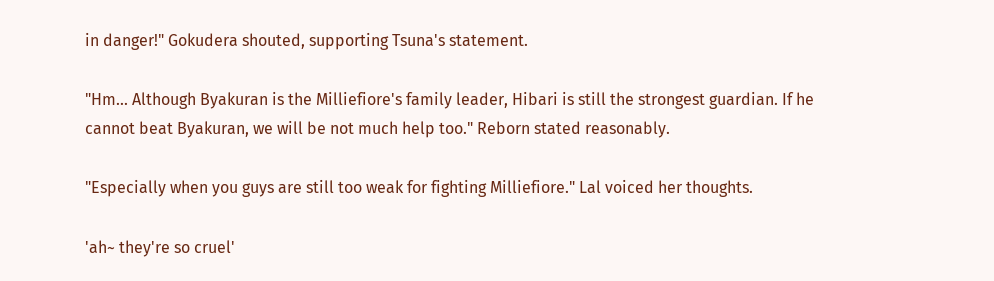in danger!" Gokudera shouted, supporting Tsuna's statement.

"Hm... Although Byakuran is the Milliefiore's family leader, Hibari is still the strongest guardian. If he cannot beat Byakuran, we will be not much help too." Reborn stated reasonably.

"Especially when you guys are still too weak for fighting Milliefiore." Lal voiced her thoughts.

'ah~ they're so cruel'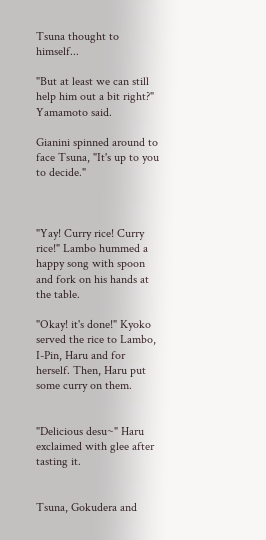Tsuna thought to himself...

"But at least we can still help him out a bit right?" Yamamoto said.

Gianini spinned around to face Tsuna, "It's up to you to decide."



"Yay! Curry rice! Curry rice!" Lambo hummed a happy song with spoon and fork on his hands at the table.

"Okay! it's done!" Kyoko served the rice to Lambo, I-Pin, Haru and for herself. Then, Haru put
some curry on them.


"Delicious desu~" Haru exclaimed with glee after tasting it.


Tsuna, Gokudera and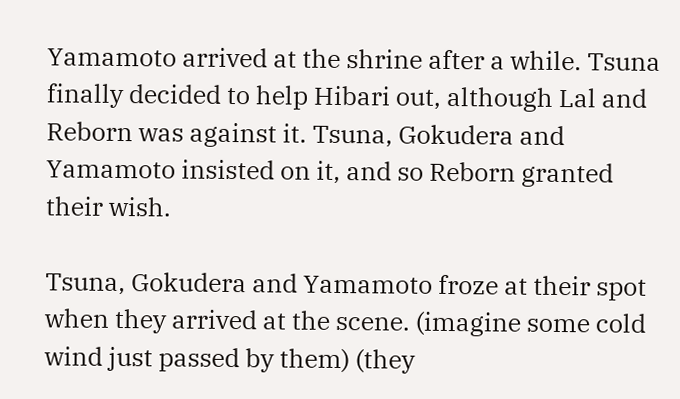Yamamoto arrived at the shrine after a while. Tsuna finally decided to help Hibari out, although Lal and Reborn was against it. Tsuna, Gokudera and Yamamoto insisted on it, and so Reborn granted their wish.

Tsuna, Gokudera and Yamamoto froze at their spot when they arrived at the scene. (imagine some cold wind just passed by them) (they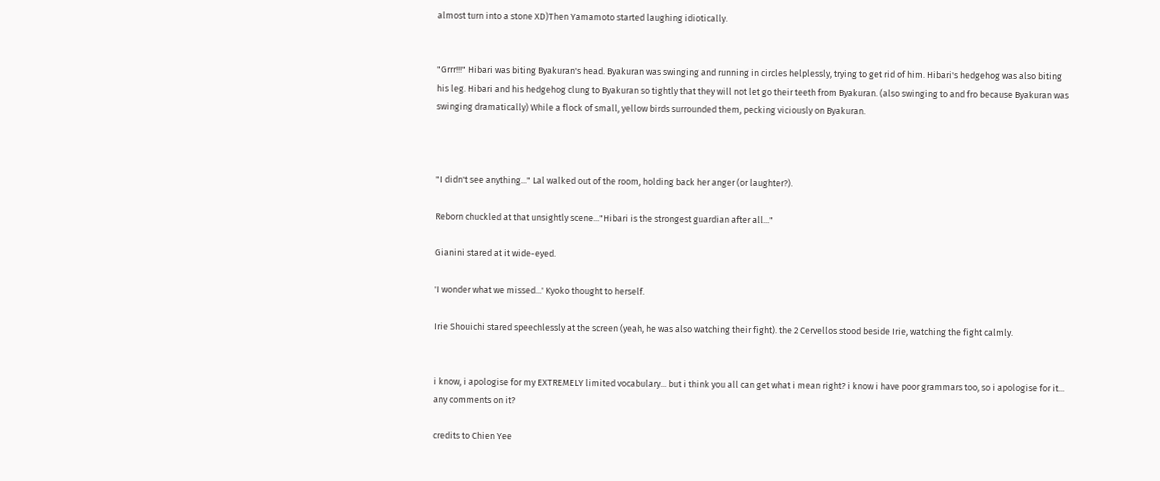almost turn into a stone XD)Then Yamamoto started laughing idiotically.


"Grrr!!!" Hibari was biting Byakuran's head. Byakuran was swinging and running in circles helplessly, trying to get rid of him. Hibari's hedgehog was also biting his leg. Hibari and his hedgehog clung to Byakuran so tightly that they will not let go their teeth from Byakuran. (also swinging to and fro because Byakuran was swinging dramatically) While a flock of small, yellow birds surrounded them, pecking viciously on Byakuran.



"I didn't see anything..." Lal walked out of the room, holding back her anger (or laughter?).

Reborn chuckled at that unsightly scene..."Hibari is the strongest guardian after all..."

Gianini stared at it wide-eyed.

'I wonder what we missed...' Kyoko thought to herself.

Irie Shouichi stared speechlessly at the screen (yeah, he was also watching their fight). the 2 Cervellos stood beside Irie, watching the fight calmly.


i know, i apologise for my EXTREMELY limited vocabulary... but i think you all can get what i mean right? i know i have poor grammars too, so i apologise for it... any comments on it?

credits to Chien Yee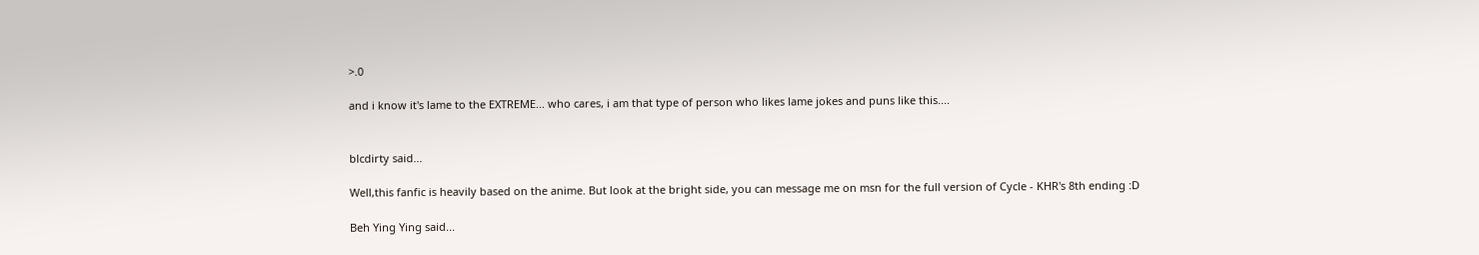>.0

and i know it's lame to the EXTREME... who cares, i am that type of person who likes lame jokes and puns like this....


blcdirty said...

Well,this fanfic is heavily based on the anime. But look at the bright side, you can message me on msn for the full version of Cycle - KHR's 8th ending :D

Beh Ying Ying said...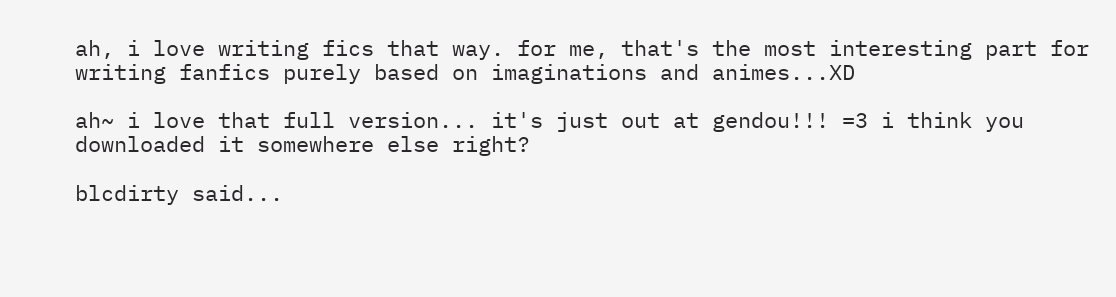ah, i love writing fics that way. for me, that's the most interesting part for writing fanfics purely based on imaginations and animes...XD

ah~ i love that full version... it's just out at gendou!!! =3 i think you downloaded it somewhere else right?

blcdirty said...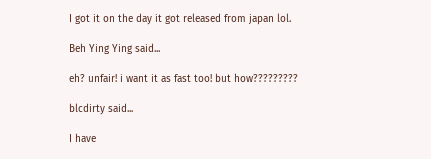I got it on the day it got released from japan lol.

Beh Ying Ying said...

eh? unfair! i want it as fast too! but how?????????

blcdirty said...

I have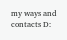my ways and contacts D: